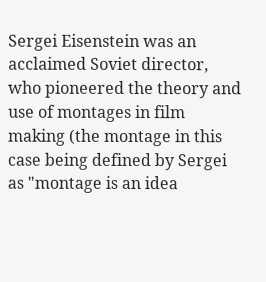Sergei Eisenstein was an acclaimed Soviet director, who pioneered the theory and use of montages in film making (the montage in this case being defined by Sergei as "montage is an idea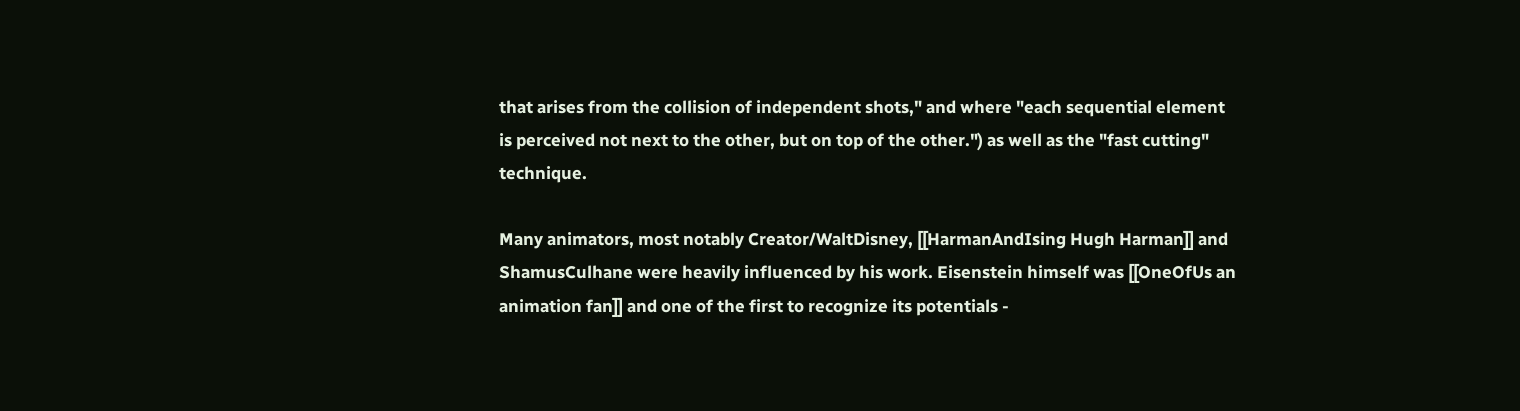that arises from the collision of independent shots," and where "each sequential element is perceived not next to the other, but on top of the other.") as well as the "fast cutting" technique.

Many animators, most notably Creator/WaltDisney, [[HarmanAndIsing Hugh Harman]] and ShamusCulhane were heavily influenced by his work. Eisenstein himself was [[OneOfUs an animation fan]] and one of the first to recognize its potentials -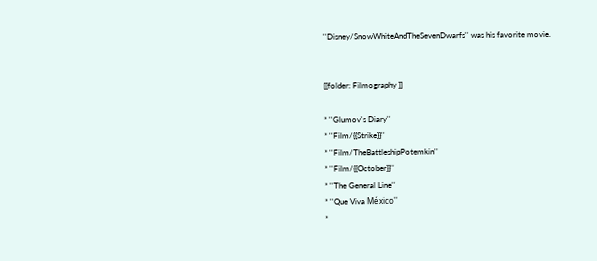''Disney/SnowWhiteAndTheSevenDwarfs'' was his favorite movie.


[[folder: Filmography ]]

* ''Glumov's Diary''
* ''Film/{{Strike}}''
* ''Film/TheBattleshipPotemkin''
* ''Film/{{October}}''
* ''The General Line''
* ''Que Viva México''
*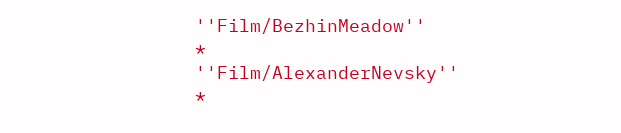''Film/BezhinMeadow''
* ''Film/AlexanderNevsky''
*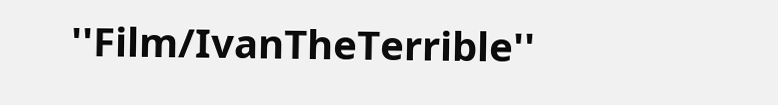''Film/IvanTheTerrible''